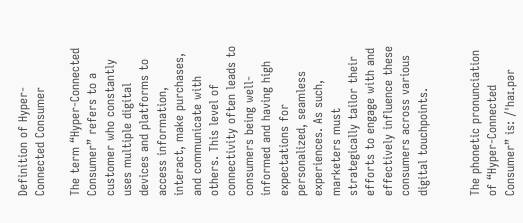Definition of Hyper-Connected Consumer

The term “Hyper-Connected Consumer” refers to a customer who constantly uses multiple digital devices and platforms to access information, interact, make purchases, and communicate with others. This level of connectivity often leads to consumers being well-informed and having high expectations for personalized, seamless experiences. As such, marketers must strategically tailor their efforts to engage with and effectively influence these consumers across various digital touchpoints.


The phonetic pronunciation of “Hyper-Connected Consumer” is: /ˈhaɪ.pər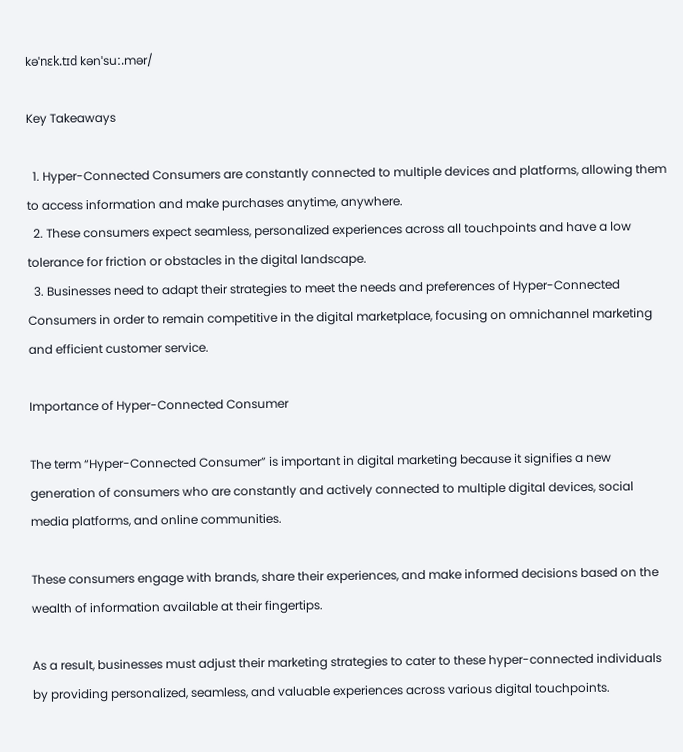kəˈnɛk.tɪd kənˈsuː.mər/

Key Takeaways

  1. Hyper-Connected Consumers are constantly connected to multiple devices and platforms, allowing them to access information and make purchases anytime, anywhere.
  2. These consumers expect seamless, personalized experiences across all touchpoints and have a low tolerance for friction or obstacles in the digital landscape.
  3. Businesses need to adapt their strategies to meet the needs and preferences of Hyper-Connected Consumers in order to remain competitive in the digital marketplace, focusing on omnichannel marketing and efficient customer service.

Importance of Hyper-Connected Consumer

The term “Hyper-Connected Consumer” is important in digital marketing because it signifies a new generation of consumers who are constantly and actively connected to multiple digital devices, social media platforms, and online communities.

These consumers engage with brands, share their experiences, and make informed decisions based on the wealth of information available at their fingertips.

As a result, businesses must adjust their marketing strategies to cater to these hyper-connected individuals by providing personalized, seamless, and valuable experiences across various digital touchpoints.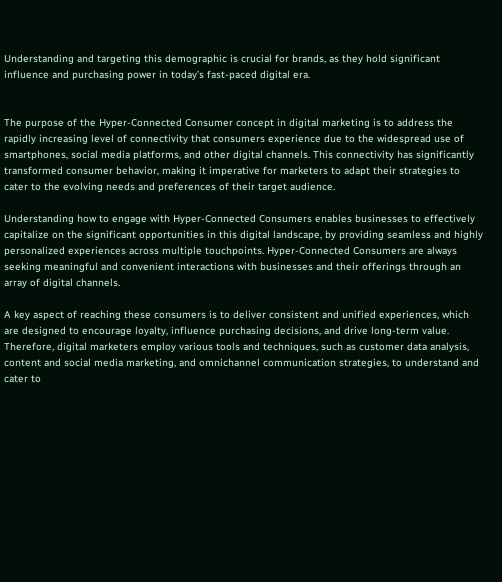Understanding and targeting this demographic is crucial for brands, as they hold significant influence and purchasing power in today’s fast-paced digital era.


The purpose of the Hyper-Connected Consumer concept in digital marketing is to address the rapidly increasing level of connectivity that consumers experience due to the widespread use of smartphones, social media platforms, and other digital channels. This connectivity has significantly transformed consumer behavior, making it imperative for marketers to adapt their strategies to cater to the evolving needs and preferences of their target audience.

Understanding how to engage with Hyper-Connected Consumers enables businesses to effectively capitalize on the significant opportunities in this digital landscape, by providing seamless and highly personalized experiences across multiple touchpoints. Hyper-Connected Consumers are always seeking meaningful and convenient interactions with businesses and their offerings through an array of digital channels.

A key aspect of reaching these consumers is to deliver consistent and unified experiences, which are designed to encourage loyalty, influence purchasing decisions, and drive long-term value. Therefore, digital marketers employ various tools and techniques, such as customer data analysis, content and social media marketing, and omnichannel communication strategies, to understand and cater to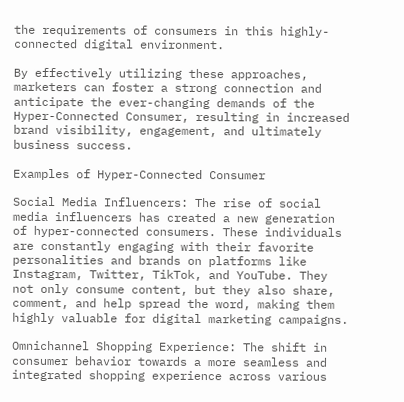the requirements of consumers in this highly-connected digital environment.

By effectively utilizing these approaches, marketers can foster a strong connection and anticipate the ever-changing demands of the Hyper-Connected Consumer, resulting in increased brand visibility, engagement, and ultimately business success.

Examples of Hyper-Connected Consumer

Social Media Influencers: The rise of social media influencers has created a new generation of hyper-connected consumers. These individuals are constantly engaging with their favorite personalities and brands on platforms like Instagram, Twitter, TikTok, and YouTube. They not only consume content, but they also share, comment, and help spread the word, making them highly valuable for digital marketing campaigns.

Omnichannel Shopping Experience: The shift in consumer behavior towards a more seamless and integrated shopping experience across various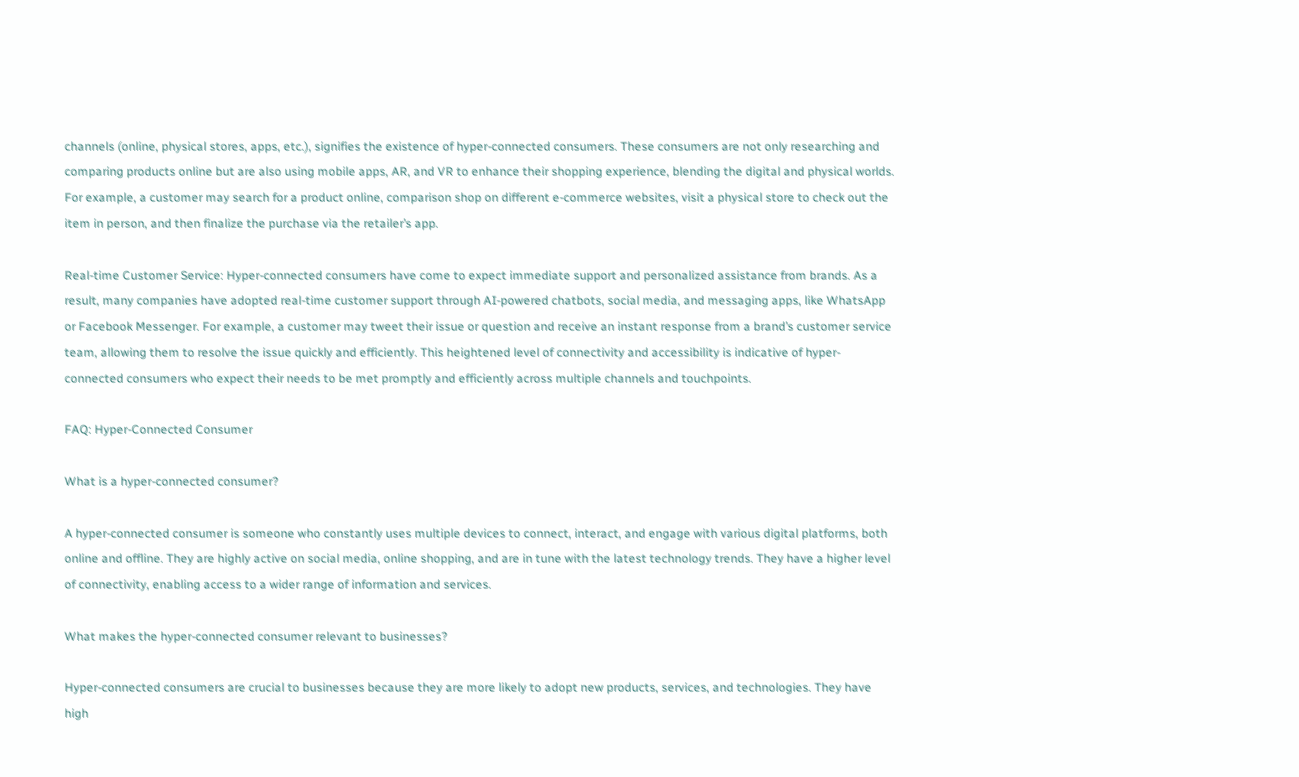channels (online, physical stores, apps, etc.), signifies the existence of hyper-connected consumers. These consumers are not only researching and comparing products online but are also using mobile apps, AR, and VR to enhance their shopping experience, blending the digital and physical worlds. For example, a customer may search for a product online, comparison shop on different e-commerce websites, visit a physical store to check out the item in person, and then finalize the purchase via the retailer’s app.

Real-time Customer Service: Hyper-connected consumers have come to expect immediate support and personalized assistance from brands. As a result, many companies have adopted real-time customer support through AI-powered chatbots, social media, and messaging apps, like WhatsApp or Facebook Messenger. For example, a customer may tweet their issue or question and receive an instant response from a brand’s customer service team, allowing them to resolve the issue quickly and efficiently. This heightened level of connectivity and accessibility is indicative of hyper-connected consumers who expect their needs to be met promptly and efficiently across multiple channels and touchpoints.

FAQ: Hyper-Connected Consumer

What is a hyper-connected consumer?

A hyper-connected consumer is someone who constantly uses multiple devices to connect, interact, and engage with various digital platforms, both online and offline. They are highly active on social media, online shopping, and are in tune with the latest technology trends. They have a higher level of connectivity, enabling access to a wider range of information and services.

What makes the hyper-connected consumer relevant to businesses?

Hyper-connected consumers are crucial to businesses because they are more likely to adopt new products, services, and technologies. They have high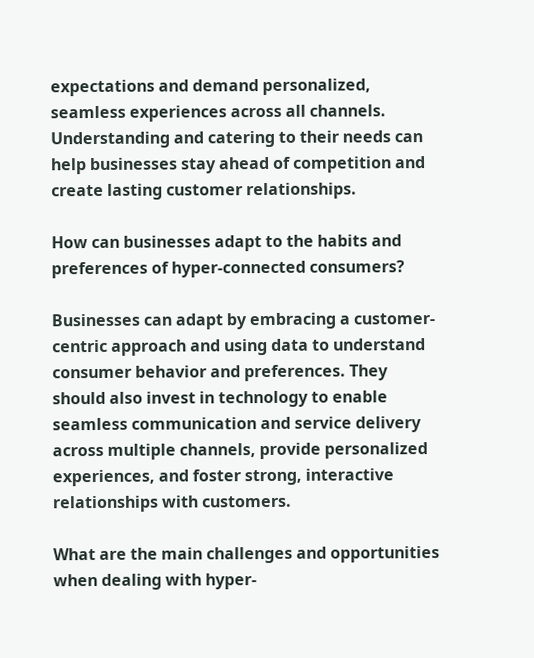expectations and demand personalized, seamless experiences across all channels. Understanding and catering to their needs can help businesses stay ahead of competition and create lasting customer relationships.

How can businesses adapt to the habits and preferences of hyper-connected consumers?

Businesses can adapt by embracing a customer-centric approach and using data to understand consumer behavior and preferences. They should also invest in technology to enable seamless communication and service delivery across multiple channels, provide personalized experiences, and foster strong, interactive relationships with customers.

What are the main challenges and opportunities when dealing with hyper-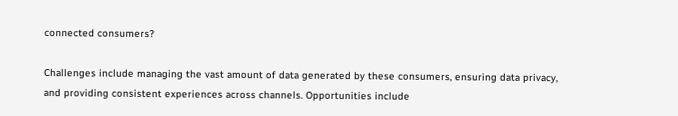connected consumers?

Challenges include managing the vast amount of data generated by these consumers, ensuring data privacy, and providing consistent experiences across channels. Opportunities include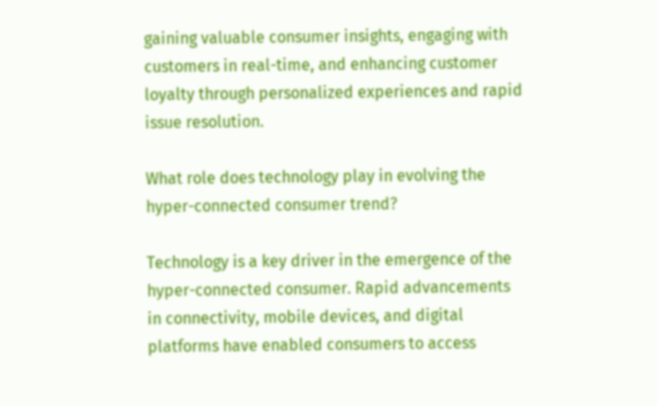gaining valuable consumer insights, engaging with customers in real-time, and enhancing customer loyalty through personalized experiences and rapid issue resolution.

What role does technology play in evolving the hyper-connected consumer trend?

Technology is a key driver in the emergence of the hyper-connected consumer. Rapid advancements in connectivity, mobile devices, and digital platforms have enabled consumers to access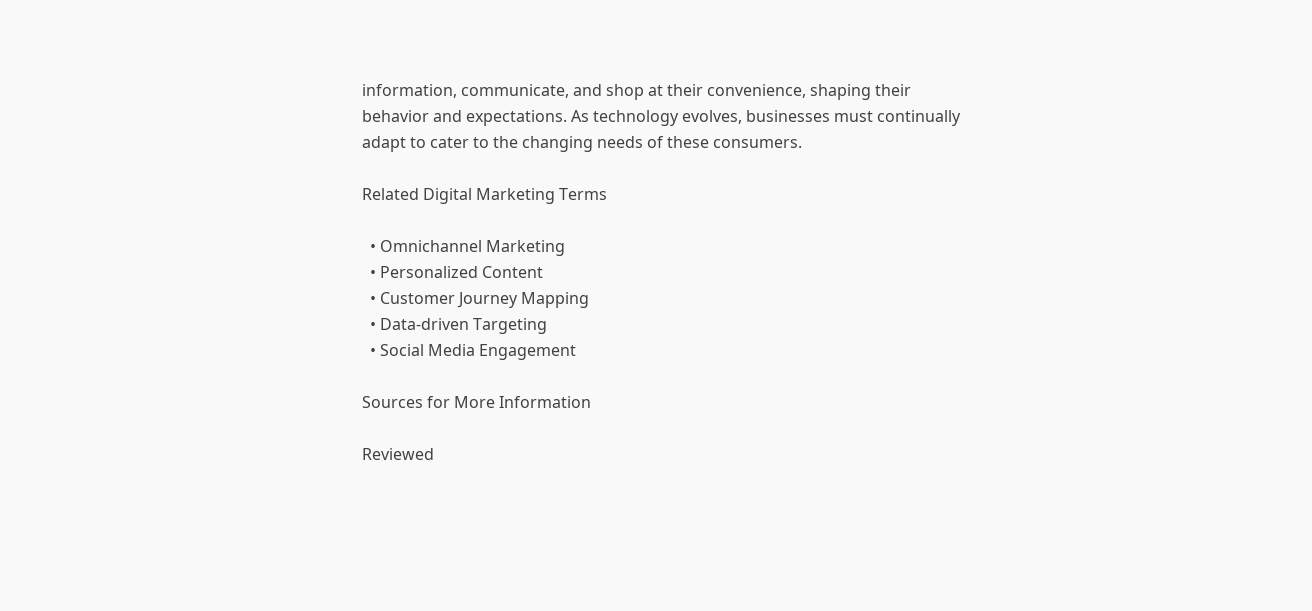information, communicate, and shop at their convenience, shaping their behavior and expectations. As technology evolves, businesses must continually adapt to cater to the changing needs of these consumers.

Related Digital Marketing Terms

  • Omnichannel Marketing
  • Personalized Content
  • Customer Journey Mapping
  • Data-driven Targeting
  • Social Media Engagement

Sources for More Information

Reviewed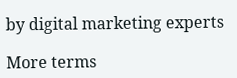by digital marketing experts

More terms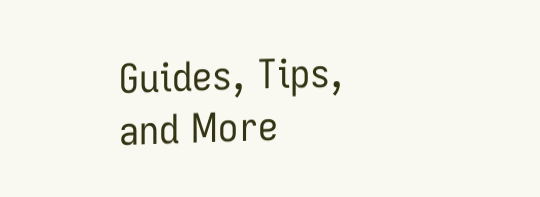Guides, Tips, and More